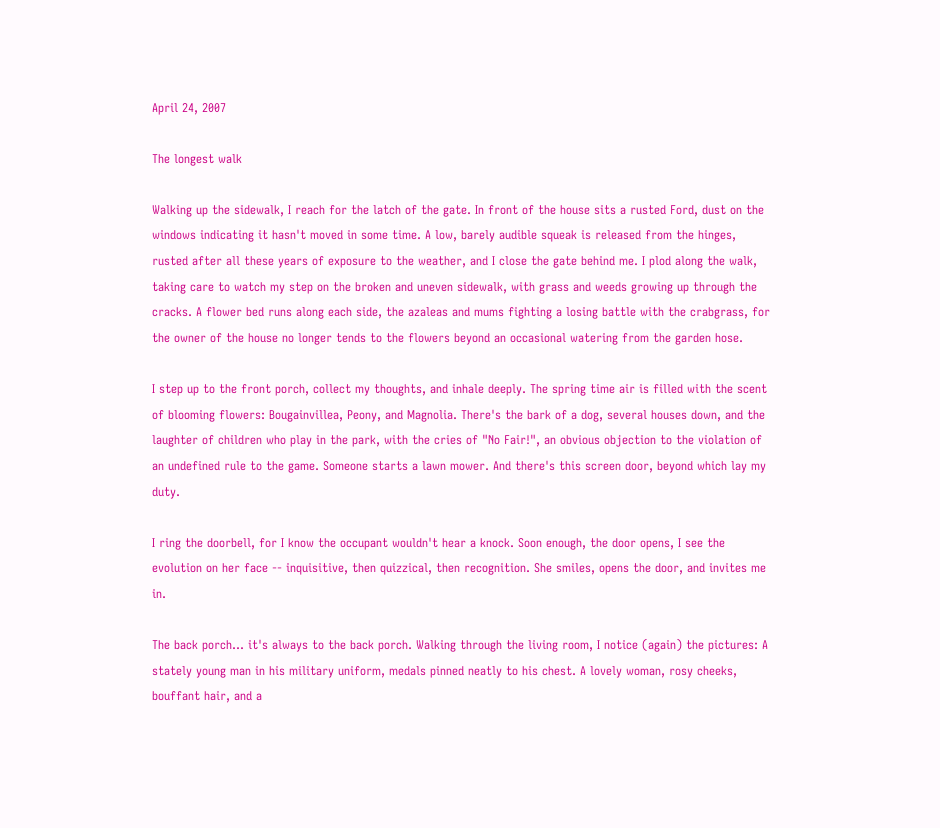April 24, 2007

The longest walk

Walking up the sidewalk, I reach for the latch of the gate. In front of the house sits a rusted Ford, dust on the windows indicating it hasn't moved in some time. A low, barely audible squeak is released from the hinges, rusted after all these years of exposure to the weather, and I close the gate behind me. I plod along the walk, taking care to watch my step on the broken and uneven sidewalk, with grass and weeds growing up through the cracks. A flower bed runs along each side, the azaleas and mums fighting a losing battle with the crabgrass, for the owner of the house no longer tends to the flowers beyond an occasional watering from the garden hose.

I step up to the front porch, collect my thoughts, and inhale deeply. The spring time air is filled with the scent of blooming flowers: Bougainvillea, Peony, and Magnolia. There's the bark of a dog, several houses down, and the laughter of children who play in the park, with the cries of "No Fair!", an obvious objection to the violation of an undefined rule to the game. Someone starts a lawn mower. And there's this screen door, beyond which lay my duty.

I ring the doorbell, for I know the occupant wouldn't hear a knock. Soon enough, the door opens, I see the evolution on her face -- inquisitive, then quizzical, then recognition. She smiles, opens the door, and invites me in.

The back porch... it's always to the back porch. Walking through the living room, I notice (again) the pictures: A stately young man in his military uniform, medals pinned neatly to his chest. A lovely woman, rosy cheeks, bouffant hair, and a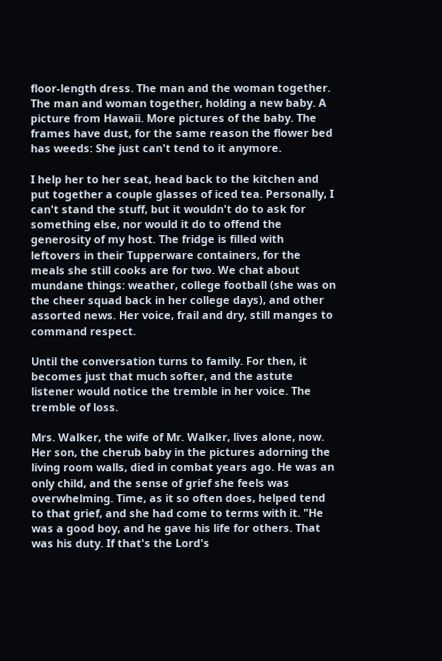floor-length dress. The man and the woman together. The man and woman together, holding a new baby. A picture from Hawaii. More pictures of the baby. The frames have dust, for the same reason the flower bed has weeds: She just can't tend to it anymore.

I help her to her seat, head back to the kitchen and put together a couple glasses of iced tea. Personally, I can't stand the stuff, but it wouldn't do to ask for something else, nor would it do to offend the generosity of my host. The fridge is filled with leftovers in their Tupperware containers, for the meals she still cooks are for two. We chat about mundane things: weather, college football (she was on the cheer squad back in her college days), and other assorted news. Her voice, frail and dry, still manges to command respect.

Until the conversation turns to family. For then, it becomes just that much softer, and the astute listener would notice the tremble in her voice. The tremble of loss.

Mrs. Walker, the wife of Mr. Walker, lives alone, now. Her son, the cherub baby in the pictures adorning the living room walls, died in combat years ago. He was an only child, and the sense of grief she feels was overwhelming. Time, as it so often does, helped tend to that grief, and she had come to terms with it. "He was a good boy, and he gave his life for others. That was his duty. If that's the Lord's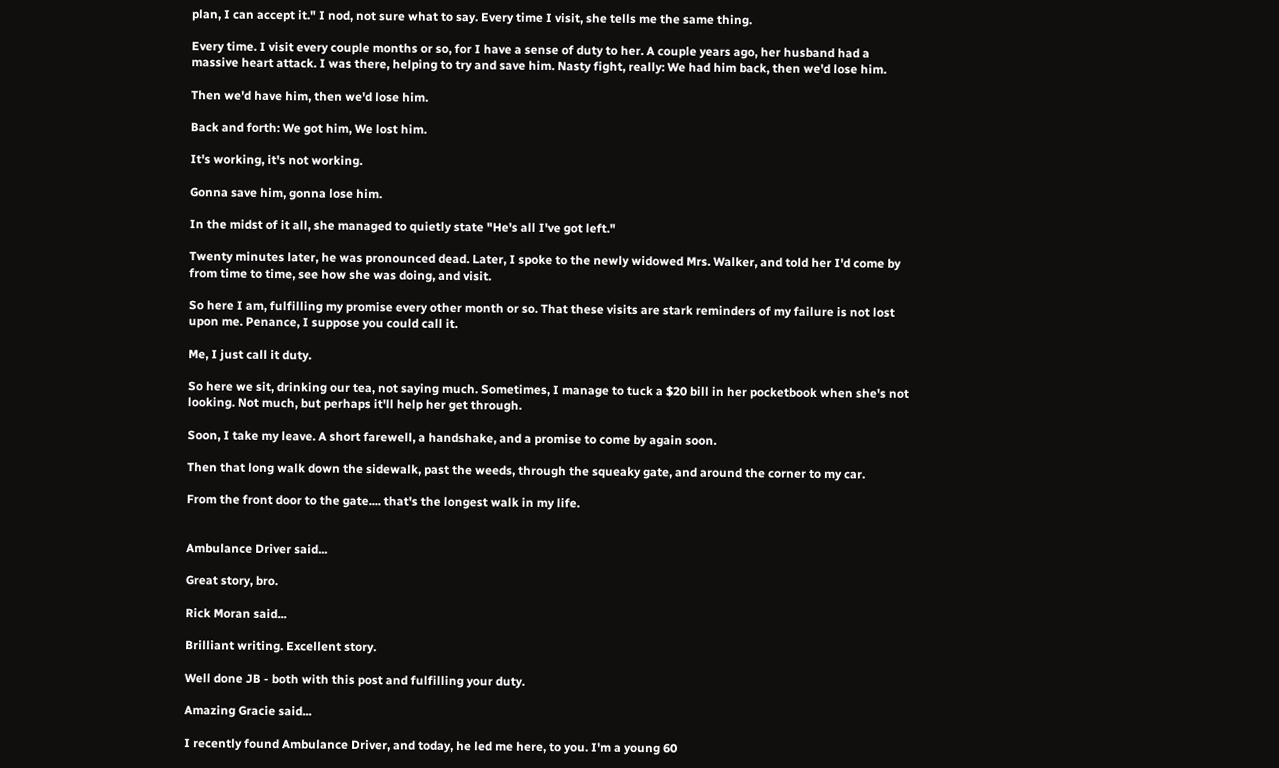plan, I can accept it." I nod, not sure what to say. Every time I visit, she tells me the same thing.

Every time. I visit every couple months or so, for I have a sense of duty to her. A couple years ago, her husband had a massive heart attack. I was there, helping to try and save him. Nasty fight, really: We had him back, then we'd lose him.

Then we'd have him, then we'd lose him.

Back and forth: We got him, We lost him.

It's working, it's not working.

Gonna save him, gonna lose him.

In the midst of it all, she managed to quietly state "He's all I've got left."

Twenty minutes later, he was pronounced dead. Later, I spoke to the newly widowed Mrs. Walker, and told her I'd come by from time to time, see how she was doing, and visit.

So here I am, fulfilling my promise every other month or so. That these visits are stark reminders of my failure is not lost upon me. Penance, I suppose you could call it.

Me, I just call it duty.

So here we sit, drinking our tea, not saying much. Sometimes, I manage to tuck a $20 bill in her pocketbook when she's not looking. Not much, but perhaps it'll help her get through.

Soon, I take my leave. A short farewell, a handshake, and a promise to come by again soon.

Then that long walk down the sidewalk, past the weeds, through the squeaky gate, and around the corner to my car.

From the front door to the gate.... that's the longest walk in my life.


Ambulance Driver said...

Great story, bro.

Rick Moran said...

Brilliant writing. Excellent story.

Well done JB - both with this post and fulfilling your duty.

Amazing Gracie said...

I recently found Ambulance Driver, and today, he led me here, to you. I'm a young 60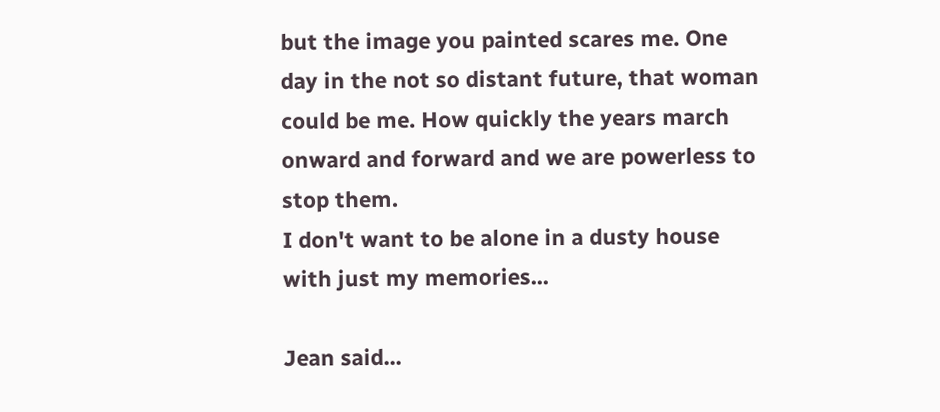but the image you painted scares me. One day in the not so distant future, that woman could be me. How quickly the years march onward and forward and we are powerless to stop them.
I don't want to be alone in a dusty house with just my memories...

Jean said...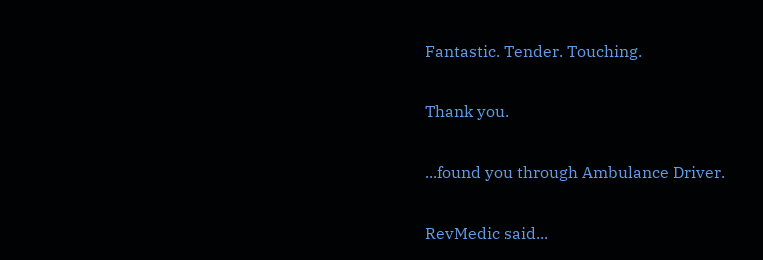Fantastic. Tender. Touching.

Thank you.

...found you through Ambulance Driver.

RevMedic said...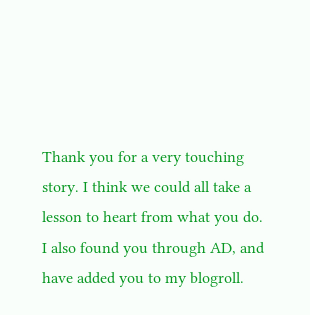Thank you for a very touching story. I think we could all take a lesson to heart from what you do. I also found you through AD, and have added you to my blogroll.